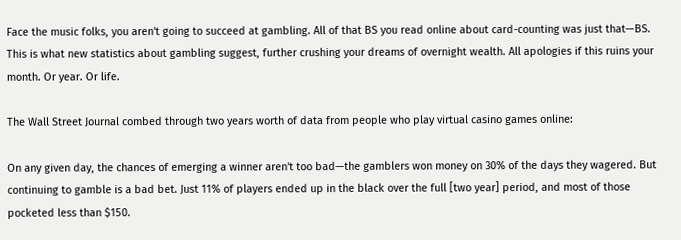Face the music folks, you aren't going to succeed at gambling. All of that BS you read online about card-counting was just that—BS. This is what new statistics about gambling suggest, further crushing your dreams of overnight wealth. All apologies if this ruins your month. Or year. Or life.

The Wall Street Journal combed through two years worth of data from people who play virtual casino games online:

On any given day, the chances of emerging a winner aren't too bad—the gamblers won money on 30% of the days they wagered. But continuing to gamble is a bad bet. Just 11% of players ended up in the black over the full [two year] period, and most of those pocketed less than $150.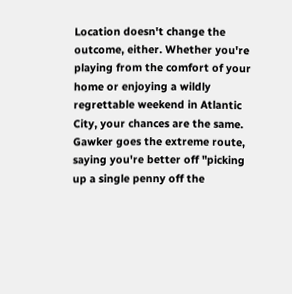Location doesn't change the outcome, either. Whether you're playing from the comfort of your home or enjoying a wildly regrettable weekend in Atlantic City, your chances are the same. Gawker goes the extreme route, saying you're better off "picking up a single penny off the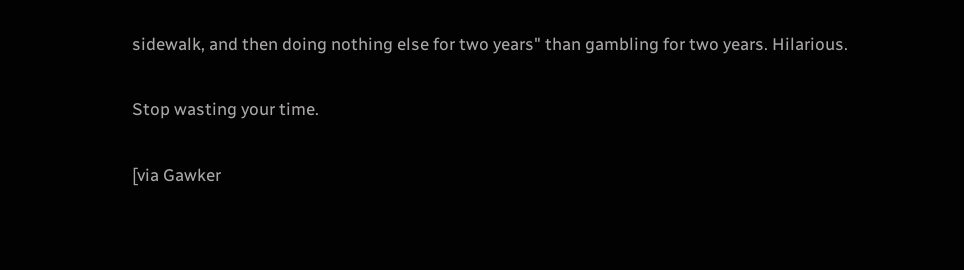sidewalk, and then doing nothing else for two years" than gambling for two years. Hilarious.

Stop wasting your time.

[via Gawker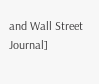and Wall Street Journal]